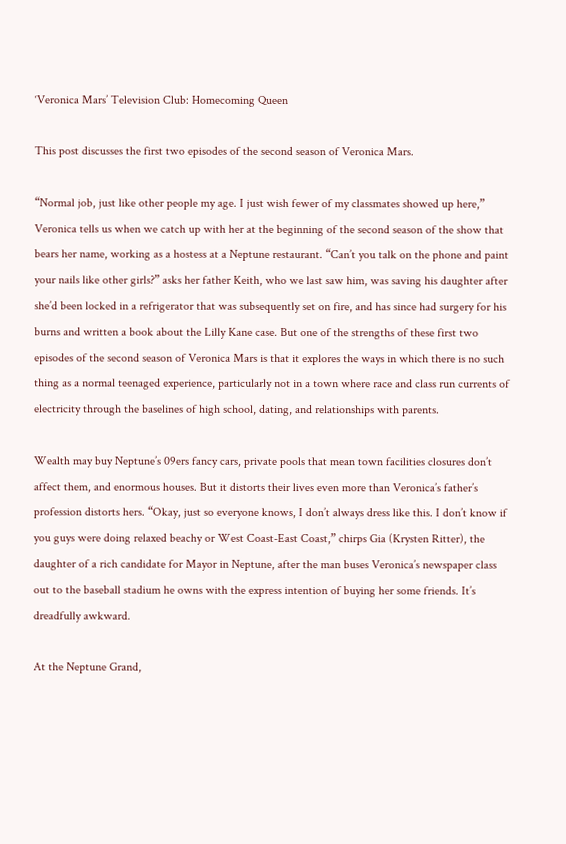‘Veronica Mars’ Television Club: Homecoming Queen

This post discusses the first two episodes of the second season of Veronica Mars.

“Normal job, just like other people my age. I just wish fewer of my classmates showed up here,” Veronica tells us when we catch up with her at the beginning of the second season of the show that bears her name, working as a hostess at a Neptune restaurant. “Can’t you talk on the phone and paint your nails like other girls?” asks her father Keith, who we last saw him, was saving his daughter after she’d been locked in a refrigerator that was subsequently set on fire, and has since had surgery for his burns and written a book about the Lilly Kane case. But one of the strengths of these first two episodes of the second season of Veronica Mars is that it explores the ways in which there is no such thing as a normal teenaged experience, particularly not in a town where race and class run currents of electricity through the baselines of high school, dating, and relationships with parents.

Wealth may buy Neptune’s 09ers fancy cars, private pools that mean town facilities closures don’t affect them, and enormous houses. But it distorts their lives even more than Veronica’s father’s profession distorts hers. “Okay, just so everyone knows, I don’t always dress like this. I don’t know if you guys were doing relaxed beachy or West Coast-East Coast,” chirps Gia (Krysten Ritter), the daughter of a rich candidate for Mayor in Neptune, after the man buses Veronica’s newspaper class out to the baseball stadium he owns with the express intention of buying her some friends. It’s dreadfully awkward.

At the Neptune Grand,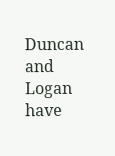Duncan and Logan have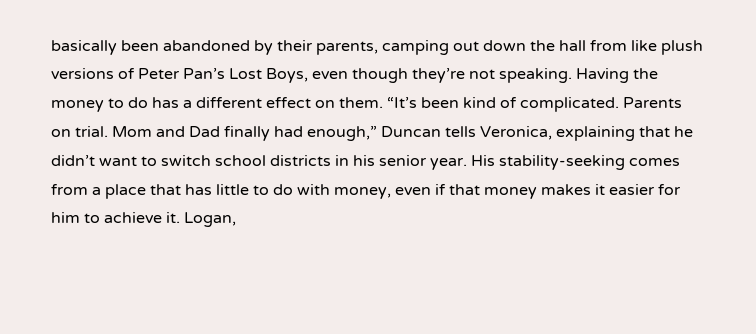basically been abandoned by their parents, camping out down the hall from like plush versions of Peter Pan’s Lost Boys, even though they’re not speaking. Having the money to do has a different effect on them. “It’s been kind of complicated. Parents on trial. Mom and Dad finally had enough,” Duncan tells Veronica, explaining that he didn’t want to switch school districts in his senior year. His stability-seeking comes from a place that has little to do with money, even if that money makes it easier for him to achieve it. Logan,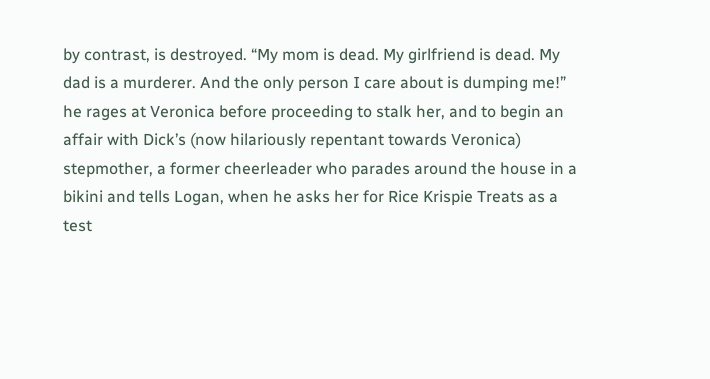by contrast, is destroyed. “My mom is dead. My girlfriend is dead. My dad is a murderer. And the only person I care about is dumping me!” he rages at Veronica before proceeding to stalk her, and to begin an affair with Dick’s (now hilariously repentant towards Veronica) stepmother, a former cheerleader who parades around the house in a bikini and tells Logan, when he asks her for Rice Krispie Treats as a test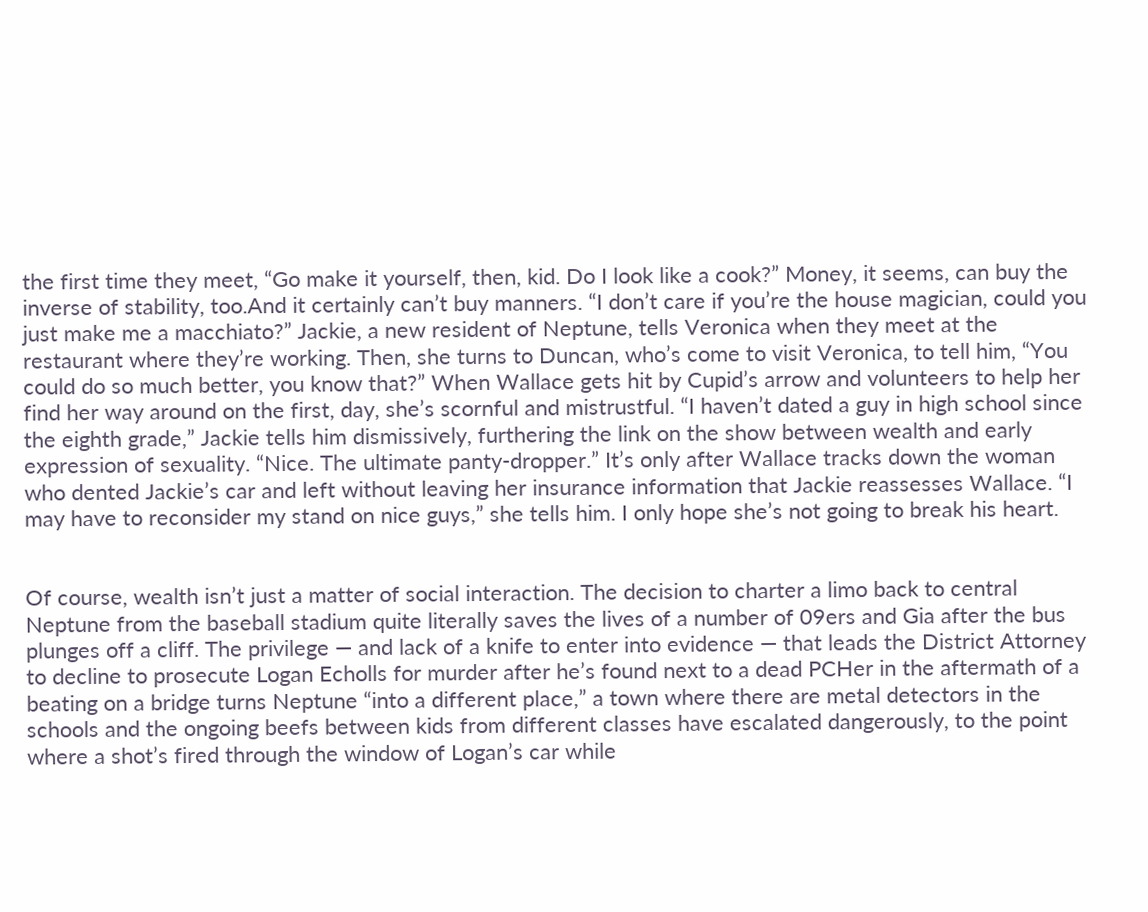the first time they meet, “Go make it yourself, then, kid. Do I look like a cook?” Money, it seems, can buy the inverse of stability, too.And it certainly can’t buy manners. “I don’t care if you’re the house magician, could you just make me a macchiato?” Jackie, a new resident of Neptune, tells Veronica when they meet at the restaurant where they’re working. Then, she turns to Duncan, who’s come to visit Veronica, to tell him, “You could do so much better, you know that?” When Wallace gets hit by Cupid’s arrow and volunteers to help her find her way around on the first, day, she’s scornful and mistrustful. “I haven’t dated a guy in high school since the eighth grade,” Jackie tells him dismissively, furthering the link on the show between wealth and early expression of sexuality. “Nice. The ultimate panty-dropper.” It’s only after Wallace tracks down the woman who dented Jackie’s car and left without leaving her insurance information that Jackie reassesses Wallace. “I may have to reconsider my stand on nice guys,” she tells him. I only hope she’s not going to break his heart.


Of course, wealth isn’t just a matter of social interaction. The decision to charter a limo back to central Neptune from the baseball stadium quite literally saves the lives of a number of 09ers and Gia after the bus plunges off a cliff. The privilege — and lack of a knife to enter into evidence — that leads the District Attorney to decline to prosecute Logan Echolls for murder after he’s found next to a dead PCHer in the aftermath of a beating on a bridge turns Neptune “into a different place,” a town where there are metal detectors in the schools and the ongoing beefs between kids from different classes have escalated dangerously, to the point where a shot’s fired through the window of Logan’s car while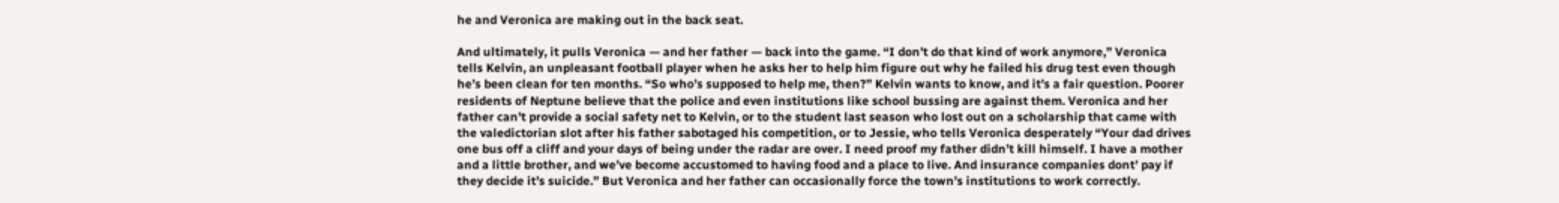he and Veronica are making out in the back seat.

And ultimately, it pulls Veronica — and her father — back into the game. “I don’t do that kind of work anymore,” Veronica tells Kelvin, an unpleasant football player when he asks her to help him figure out why he failed his drug test even though he’s been clean for ten months. “So who’s supposed to help me, then?” Kelvin wants to know, and it’s a fair question. Poorer residents of Neptune believe that the police and even institutions like school bussing are against them. Veronica and her father can’t provide a social safety net to Kelvin, or to the student last season who lost out on a scholarship that came with the valedictorian slot after his father sabotaged his competition, or to Jessie, who tells Veronica desperately “Your dad drives one bus off a cliff and your days of being under the radar are over. I need proof my father didn’t kill himself. I have a mother and a little brother, and we’ve become accustomed to having food and a place to live. And insurance companies dont’ pay if they decide it’s suicide.” But Veronica and her father can occasionally force the town’s institutions to work correctly.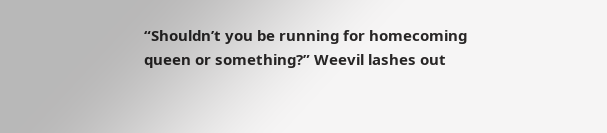“Shouldn’t you be running for homecoming queen or something?” Weevil lashes out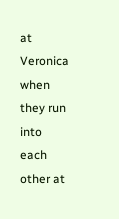at Veronica when they run into each other at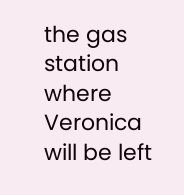the gas station where Veronica will be left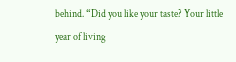behind. “Did you like your taste? Your little year of living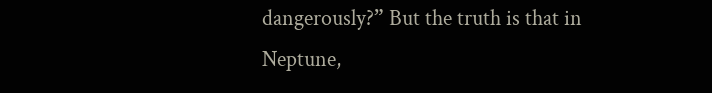dangerously?” But the truth is that in Neptune,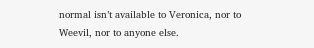normal isn’t available to Veronica, nor to Weevil, nor to anyone else.